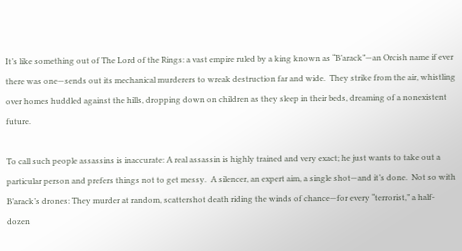It’s like something out of The Lord of the Rings: a vast empire ruled by a king known as “B’arack”—an Orcish name if ever there was one—sends out its mechanical murderers to wreak destruction far and wide.  They strike from the air, whistling over homes huddled against the hills, dropping down on children as they sleep in their beds, dreaming of a nonexistent future.

To call such people assassins is inaccurate: A real assassin is highly trained and very exact; he just wants to take out a particular person and prefers things not to get messy.  A silencer, an expert aim, a single shot—and it’s done.  Not so with B’arack’s drones: They murder at random, scattershot death riding the winds of chance—for every “terrorist,” a half-dozen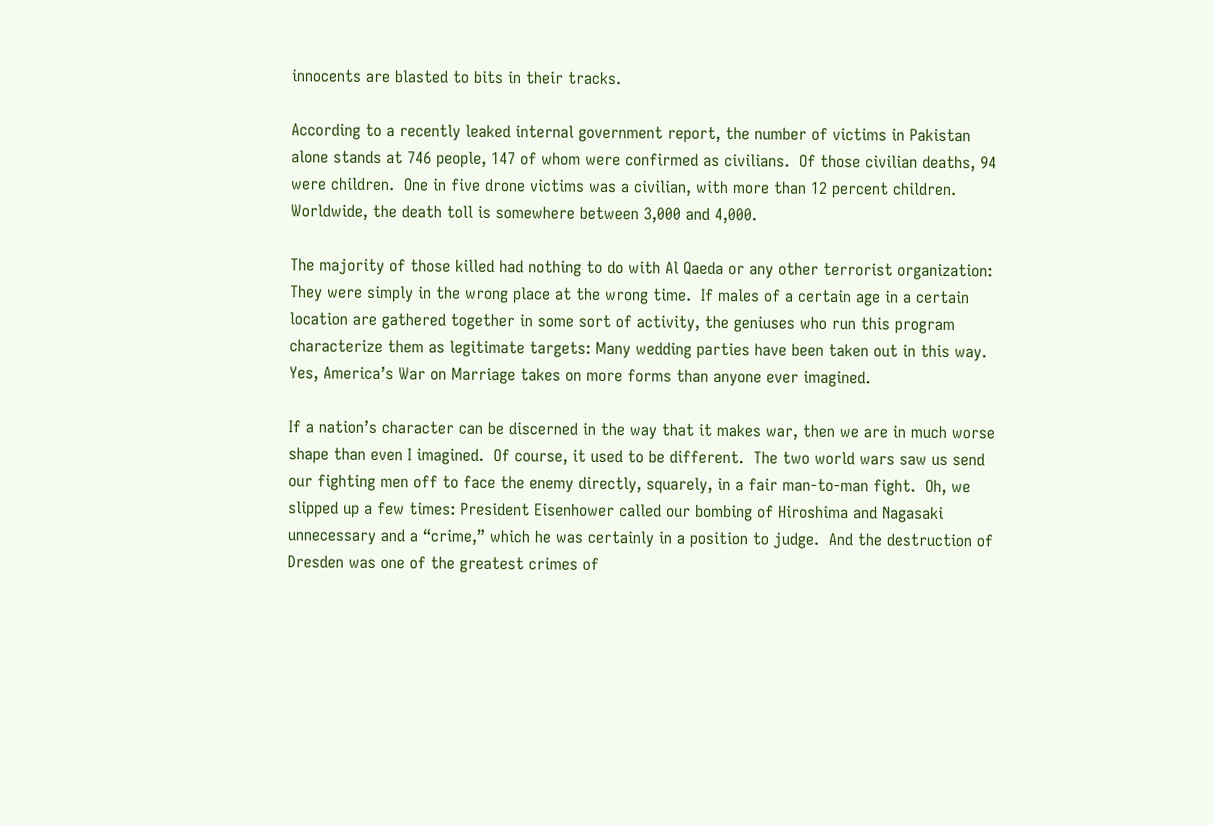innocents are blasted to bits in their tracks.

According to a recently leaked internal government report, the number of victims in Pakistan alone stands at 746 people, 147 of whom were confirmed as civilians.  Of those civilian deaths, 94 were children.  One in five drone victims was a civilian, with more than 12 percent children.  Worldwide, the death toll is somewhere between 3,000 and 4,000.

The majority of those killed had nothing to do with Al Qaeda or any other terrorist organization: They were simply in the wrong place at the wrong time.  If males of a certain age in a certain location are gathered together in some sort of activity, the geniuses who run this program characterize them as legitimate targets: Many wedding parties have been taken out in this way.  Yes, America’s War on Marriage takes on more forms than anyone ever imagined.

If a nation’s character can be discerned in the way that it makes war, then we are in much worse shape than even I imagined.  Of course, it used to be different.  The two world wars saw us send our fighting men off to face the enemy directly, squarely, in a fair man-to-man fight.  Oh, we slipped up a few times: President Eisenhower called our bombing of Hiroshima and Nagasaki unnecessary and a “crime,” which he was certainly in a position to judge.  And the destruction of Dresden was one of the greatest crimes of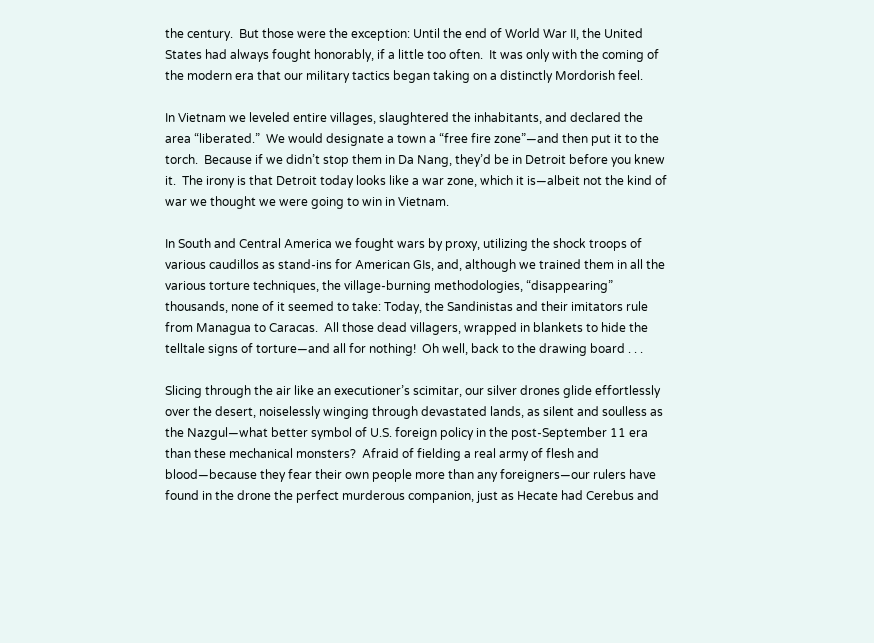the century.  But those were the exception: Until the end of World War II, the United States had always fought honorably, if a little too often.  It was only with the coming of the modern era that our military tactics began taking on a distinctly Mordorish feel.

In Vietnam we leveled entire villages, slaughtered the inhabitants, and declared the area “liberated.”  We would designate a town a “free fire zone”—and then put it to the torch.  Because if we didn’t stop them in Da Nang, they’d be in Detroit before you knew it.  The irony is that Detroit today looks like a war zone, which it is—albeit not the kind of war we thought we were going to win in Vietnam.

In South and Central America we fought wars by proxy, utilizing the shock troops of various caudillos as stand-ins for American GIs, and, although we trained them in all the various torture techniques, the village-burning methodologies, “disappearing” thousands, none of it seemed to take: Today, the Sandinistas and their imitators rule from Managua to Caracas.  All those dead villagers, wrapped in blankets to hide the telltale signs of torture—and all for nothing!  Oh well, back to the drawing board . . .

Slicing through the air like an executioner’s scimitar, our silver drones glide effortlessly over the desert, noiselessly winging through devastated lands, as silent and soulless as the Nazgul—what better symbol of U.S. foreign policy in the post-September 11 era than these mechanical monsters?  Afraid of fielding a real army of flesh and blood—because they fear their own people more than any foreigners—our rulers have found in the drone the perfect murderous companion, just as Hecate had Cerebus and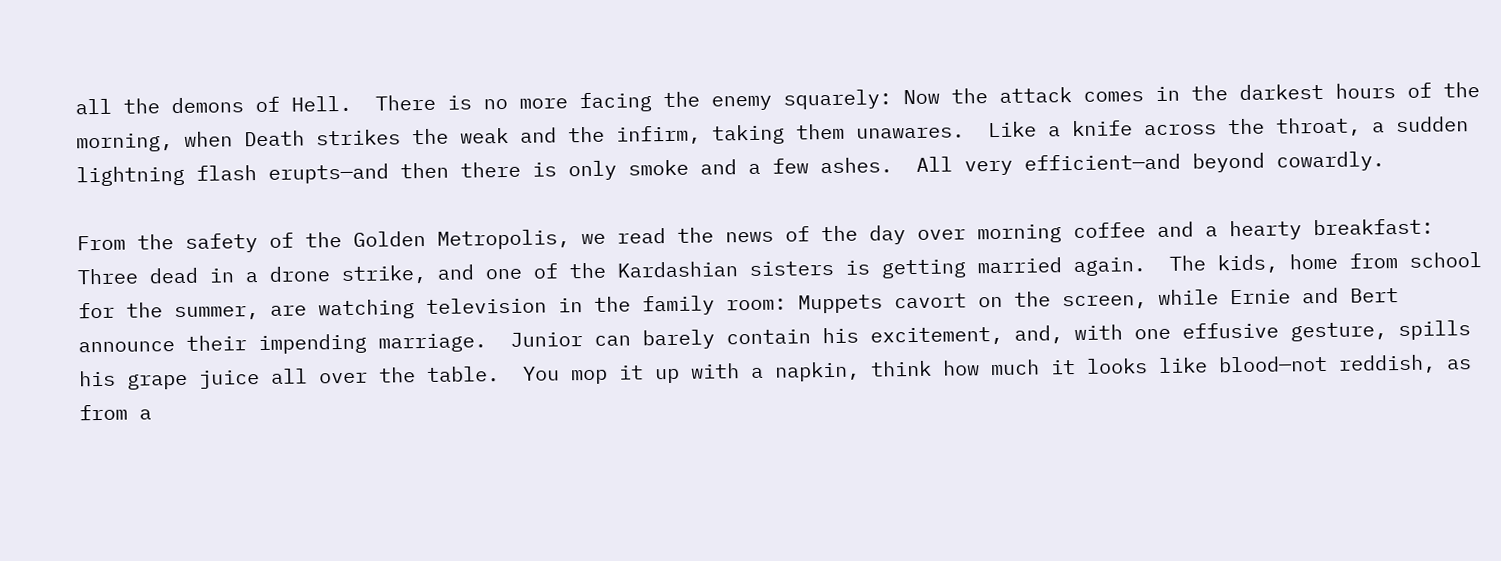all the demons of Hell.  There is no more facing the enemy squarely: Now the attack comes in the darkest hours of the morning, when Death strikes the weak and the infirm, taking them unawares.  Like a knife across the throat, a sudden lightning flash erupts—and then there is only smoke and a few ashes.  All very efficient—and beyond cowardly.

From the safety of the Golden Metropolis, we read the news of the day over morning coffee and a hearty breakfast: Three dead in a drone strike, and one of the Kardashian sisters is getting married again.  The kids, home from school for the summer, are watching television in the family room: Muppets cavort on the screen, while Ernie and Bert announce their impending marriage.  Junior can barely contain his excitement, and, with one effusive gesture, spills his grape juice all over the table.  You mop it up with a napkin, think how much it looks like blood—not reddish, as from a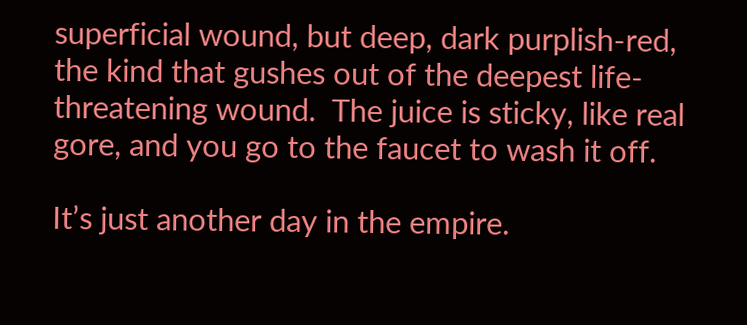superficial wound, but deep, dark purplish-red, the kind that gushes out of the deepest life-threatening wound.  The juice is sticky, like real gore, and you go to the faucet to wash it off.

It’s just another day in the empire.